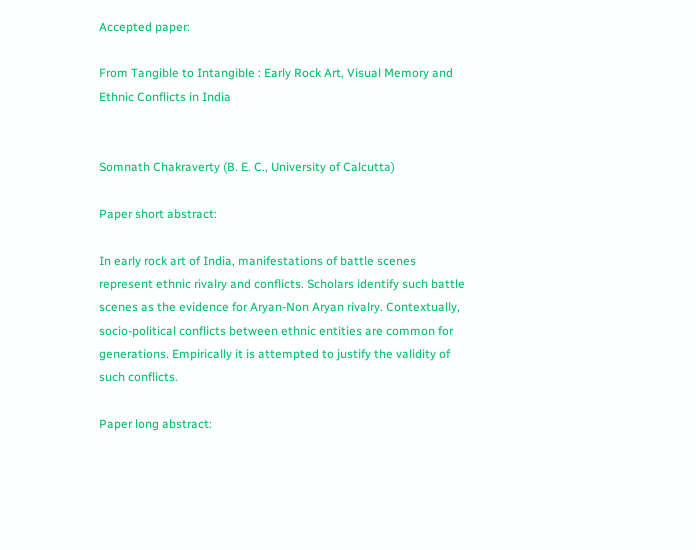Accepted paper:

From Tangible to Intangible : Early Rock Art, Visual Memory and Ethnic Conflicts in India


Somnath Chakraverty (B. E. C., University of Calcutta)

Paper short abstract:

In early rock art of India, manifestations of battle scenes represent ethnic rivalry and conflicts. Scholars identify such battle scenes as the evidence for Aryan-Non Aryan rivalry. Contextually, socio-political conflicts between ethnic entities are common for generations. Empirically it is attempted to justify the validity of such conflicts.

Paper long abstract: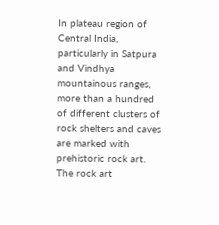In plateau region of Central India, particularly in Satpura and Vindhya mountainous ranges, more than a hundred of different clusters of rock shelters and caves are marked with prehistoric rock art. The rock art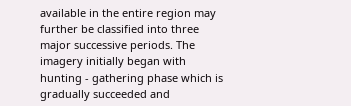available in the entire region may further be classified into three major successive periods. The imagery initially began with hunting - gathering phase which is gradually succeeded and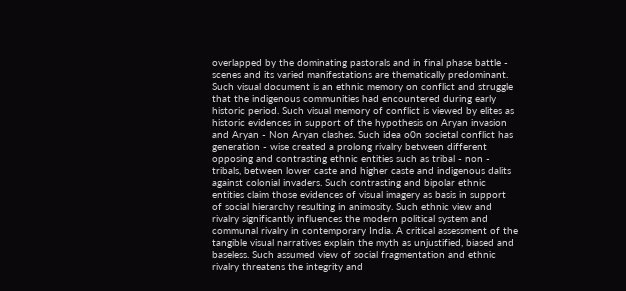overlapped by the dominating pastorals and in final phase battle - scenes and its varied manifestations are thematically predominant. Such visual document is an ethnic memory on conflict and struggle that the indigenous communities had encountered during early historic period. Such visual memory of conflict is viewed by elites as historic evidences in support of the hypothesis on Aryan invasion and Aryan - Non Aryan clashes. Such idea o0n societal conflict has generation - wise created a prolong rivalry between different opposing and contrasting ethnic entities such as tribal - non - tribals, between lower caste and higher caste and indigenous dalits against colonial invaders. Such contrasting and bipolar ethnic entities claim those evidences of visual imagery as basis in support of social hierarchy resulting in animosity. Such ethnic view and rivalry significantly influences the modern political system and communal rivalry in contemporary India. A critical assessment of the tangible visual narratives explain the myth as unjustified, biased and baseless. Such assumed view of social fragmentation and ethnic rivalry threatens the integrity and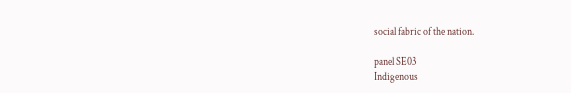social fabric of the nation.

panel SE03
Indigenous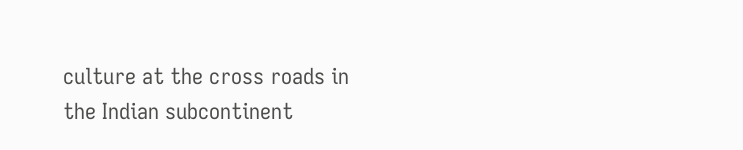culture at the cross roads in the Indian subcontinent